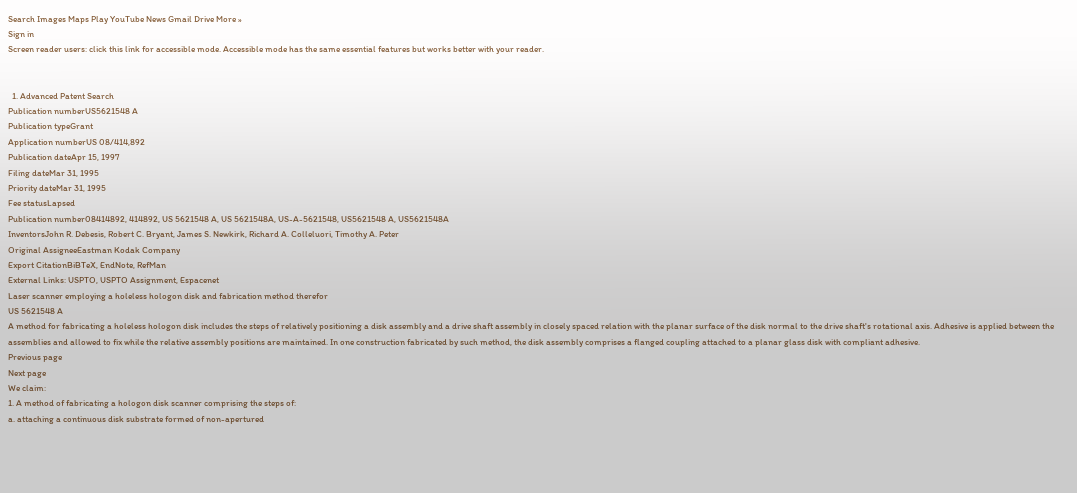Search Images Maps Play YouTube News Gmail Drive More »
Sign in
Screen reader users: click this link for accessible mode. Accessible mode has the same essential features but works better with your reader.


  1. Advanced Patent Search
Publication numberUS5621548 A
Publication typeGrant
Application numberUS 08/414,892
Publication dateApr 15, 1997
Filing dateMar 31, 1995
Priority dateMar 31, 1995
Fee statusLapsed
Publication number08414892, 414892, US 5621548 A, US 5621548A, US-A-5621548, US5621548 A, US5621548A
InventorsJohn R. Debesis, Robert C. Bryant, James S. Newkirk, Richard A. Colleluori, Timothy A. Peter
Original AssigneeEastman Kodak Company
Export CitationBiBTeX, EndNote, RefMan
External Links: USPTO, USPTO Assignment, Espacenet
Laser scanner employing a holeless hologon disk and fabrication method therefor
US 5621548 A
A method for fabricating a holeless hologon disk includes the steps of relatively positioning a disk assembly and a drive shaft assembly in closely spaced relation with the planar surface of the disk normal to the drive shaft's rotational axis. Adhesive is applied between the assemblies and allowed to fix while the relative assembly positions are maintained. In one construction fabricated by such method, the disk assembly comprises a flanged coupling attached to a planar glass disk with compliant adhesive.
Previous page
Next page
We claim:
1. A method of fabricating a hologon disk scanner comprising the steps of:
a. attaching a continuous disk substrate formed of non-apertured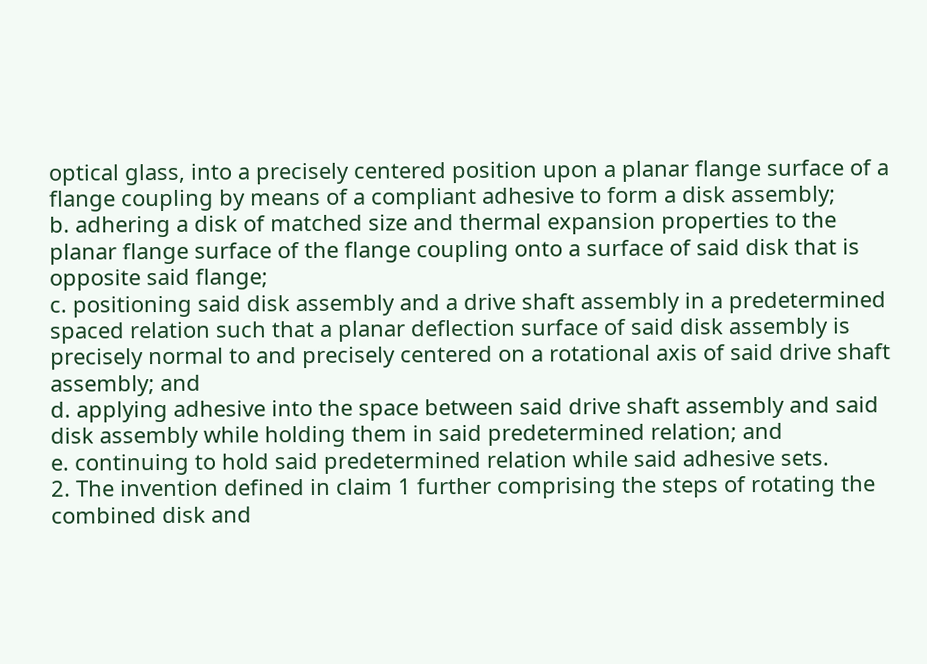optical glass, into a precisely centered position upon a planar flange surface of a flange coupling by means of a compliant adhesive to form a disk assembly;
b. adhering a disk of matched size and thermal expansion properties to the planar flange surface of the flange coupling onto a surface of said disk that is opposite said flange;
c. positioning said disk assembly and a drive shaft assembly in a predetermined spaced relation such that a planar deflection surface of said disk assembly is precisely normal to and precisely centered on a rotational axis of said drive shaft assembly; and
d. applying adhesive into the space between said drive shaft assembly and said disk assembly while holding them in said predetermined relation; and
e. continuing to hold said predetermined relation while said adhesive sets.
2. The invention defined in claim 1 further comprising the steps of rotating the combined disk and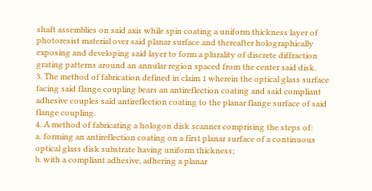shaft assemblies on said axis while spin coating a uniform thickness layer of photoresist material over said planar surface and thereafter holographically exposing and developing said layer to form a plurality of discrete diffraction grating patterns around an annular region spaced from the center said disk.
3. The method of fabrication defined in claim 1 wherein the optical glass surface facing said flange coupling bears an antireflection coating and said compliant adhesive couples said antireflection coating to the planar flange surface of said flange coupling.
4. A method of fabricating a hologon disk scanner comprising the steps of:
a. forming an antireflection coating on a first planar surface of a continuous optical glass disk substrate having uniform thickness;
b. with a compliant adhesive, adhering a planar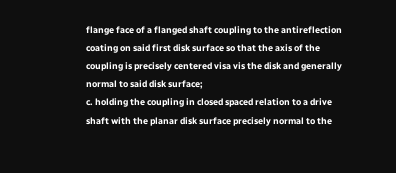flange face of a flanged shaft coupling to the antireflection coating on said first disk surface so that the axis of the coupling is precisely centered visa vis the disk and generally normal to said disk surface;
c. holding the coupling in closed spaced relation to a drive shaft with the planar disk surface precisely normal to the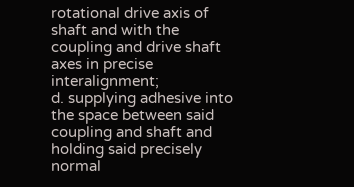rotational drive axis of shaft and with the coupling and drive shaft axes in precise interalignment;
d. supplying adhesive into the space between said coupling and shaft and holding said precisely normal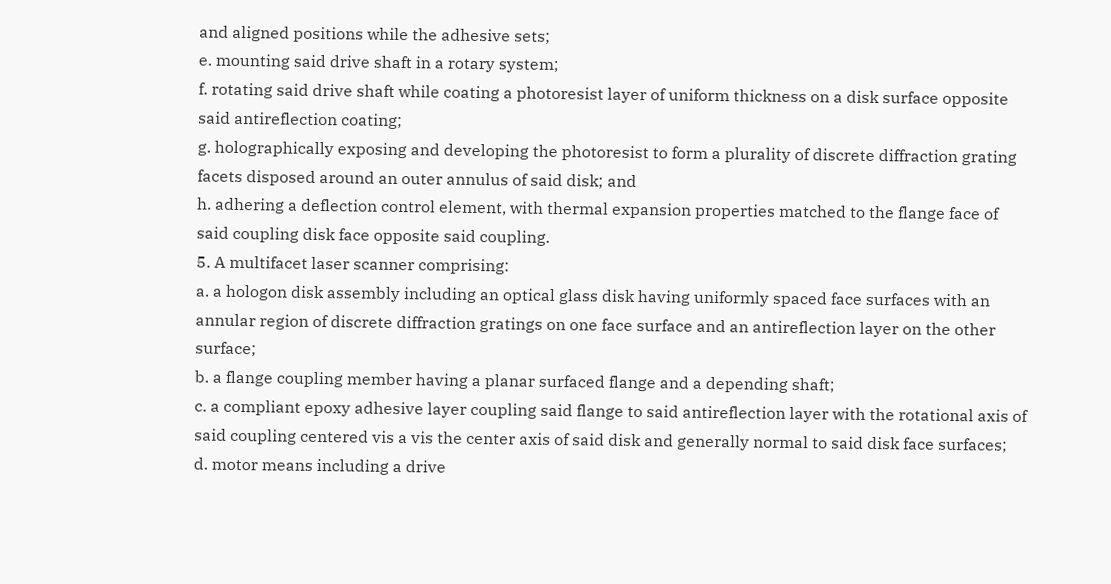and aligned positions while the adhesive sets;
e. mounting said drive shaft in a rotary system;
f. rotating said drive shaft while coating a photoresist layer of uniform thickness on a disk surface opposite said antireflection coating;
g. holographically exposing and developing the photoresist to form a plurality of discrete diffraction grating facets disposed around an outer annulus of said disk; and
h. adhering a deflection control element, with thermal expansion properties matched to the flange face of said coupling disk face opposite said coupling.
5. A multifacet laser scanner comprising:
a. a hologon disk assembly including an optical glass disk having uniformly spaced face surfaces with an annular region of discrete diffraction gratings on one face surface and an antireflection layer on the other surface;
b. a flange coupling member having a planar surfaced flange and a depending shaft;
c. a compliant epoxy adhesive layer coupling said flange to said antireflection layer with the rotational axis of said coupling centered vis a vis the center axis of said disk and generally normal to said disk face surfaces;
d. motor means including a drive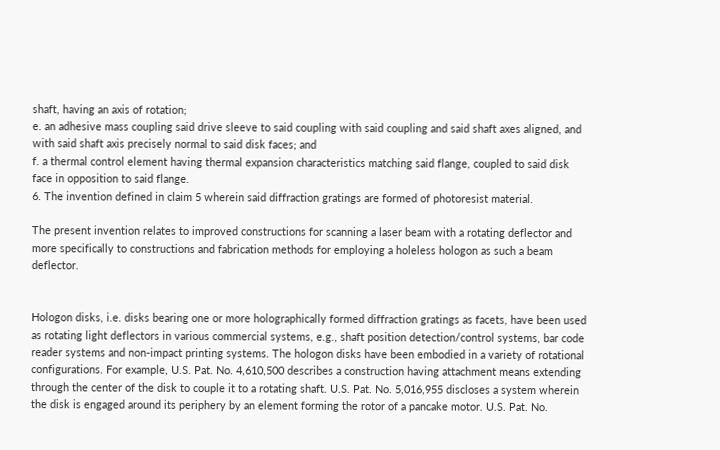shaft, having an axis of rotation;
e. an adhesive mass coupling said drive sleeve to said coupling with said coupling and said shaft axes aligned, and with said shaft axis precisely normal to said disk faces; and
f. a thermal control element having thermal expansion characteristics matching said flange, coupled to said disk face in opposition to said flange.
6. The invention defined in claim 5 wherein said diffraction gratings are formed of photoresist material.

The present invention relates to improved constructions for scanning a laser beam with a rotating deflector and more specifically to constructions and fabrication methods for employing a holeless hologon as such a beam deflector.


Hologon disks, i.e. disks bearing one or more holographically formed diffraction gratings as facets, have been used as rotating light deflectors in various commercial systems, e.g., shaft position detection/control systems, bar code reader systems and non-impact printing systems. The hologon disks have been embodied in a variety of rotational configurations. For example, U.S. Pat. No. 4,610,500 describes a construction having attachment means extending through the center of the disk to couple it to a rotating shaft. U.S. Pat. No. 5,016,955 discloses a system wherein the disk is engaged around its periphery by an element forming the rotor of a pancake motor. U.S. Pat. No.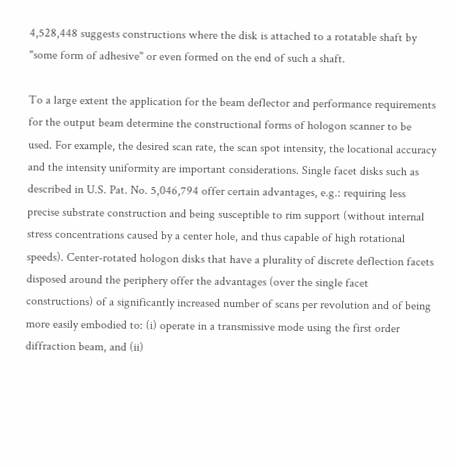4,528,448 suggests constructions where the disk is attached to a rotatable shaft by "some form of adhesive" or even formed on the end of such a shaft.

To a large extent the application for the beam deflector and performance requirements for the output beam determine the constructional forms of hologon scanner to be used. For example, the desired scan rate, the scan spot intensity, the locational accuracy and the intensity uniformity are important considerations. Single facet disks such as described in U.S. Pat. No. 5,046,794 offer certain advantages, e.g.: requiring less precise substrate construction and being susceptible to rim support (without internal stress concentrations caused by a center hole, and thus capable of high rotational speeds). Center-rotated hologon disks that have a plurality of discrete deflection facets disposed around the periphery offer the advantages (over the single facet constructions) of a significantly increased number of scans per revolution and of being more easily embodied to: (i) operate in a transmissive mode using the first order diffraction beam, and (ii)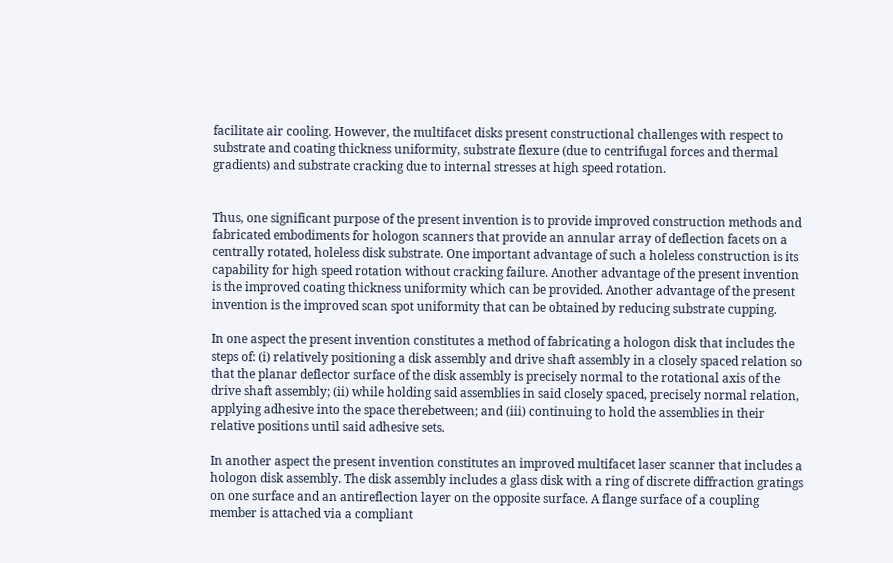facilitate air cooling. However, the multifacet disks present constructional challenges with respect to substrate and coating thickness uniformity, substrate flexure (due to centrifugal forces and thermal gradients) and substrate cracking due to internal stresses at high speed rotation.


Thus, one significant purpose of the present invention is to provide improved construction methods and fabricated embodiments for hologon scanners that provide an annular array of deflection facets on a centrally rotated, holeless disk substrate. One important advantage of such a holeless construction is its capability for high speed rotation without cracking failure. Another advantage of the present invention is the improved coating thickness uniformity which can be provided. Another advantage of the present invention is the improved scan spot uniformity that can be obtained by reducing substrate cupping.

In one aspect the present invention constitutes a method of fabricating a hologon disk that includes the steps of: (i) relatively positioning a disk assembly and drive shaft assembly in a closely spaced relation so that the planar deflector surface of the disk assembly is precisely normal to the rotational axis of the drive shaft assembly; (ii) while holding said assemblies in said closely spaced, precisely normal relation, applying adhesive into the space therebetween; and (iii) continuing to hold the assemblies in their relative positions until said adhesive sets.

In another aspect the present invention constitutes an improved multifacet laser scanner that includes a hologon disk assembly. The disk assembly includes a glass disk with a ring of discrete diffraction gratings on one surface and an antireflection layer on the opposite surface. A flange surface of a coupling member is attached via a compliant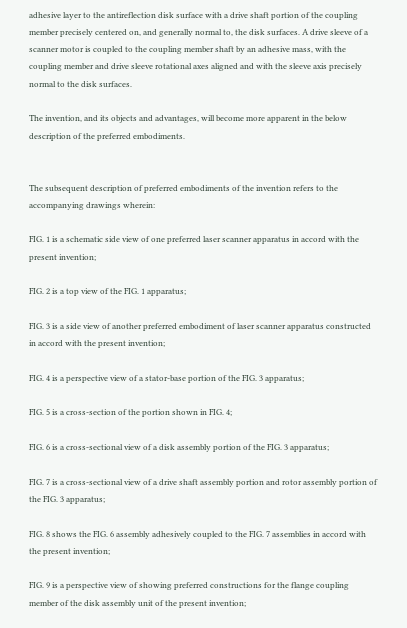adhesive layer to the antireflection disk surface with a drive shaft portion of the coupling member precisely centered on, and generally normal to, the disk surfaces. A drive sleeve of a scanner motor is coupled to the coupling member shaft by an adhesive mass, with the coupling member and drive sleeve rotational axes aligned and with the sleeve axis precisely normal to the disk surfaces.

The invention, and its objects and advantages, will become more apparent in the below description of the preferred embodiments.


The subsequent description of preferred embodiments of the invention refers to the accompanying drawings wherein:

FIG. 1 is a schematic side view of one preferred laser scanner apparatus in accord with the present invention;

FIG. 2 is a top view of the FIG. 1 apparatus;

FIG. 3 is a side view of another preferred embodiment of laser scanner apparatus constructed in accord with the present invention;

FIG. 4 is a perspective view of a stator-base portion of the FIG. 3 apparatus;

FIG. 5 is a cross-section of the portion shown in FIG. 4;

FIG. 6 is a cross-sectional view of a disk assembly portion of the FIG. 3 apparatus;

FIG. 7 is a cross-sectional view of a drive shaft assembly portion and rotor assembly portion of the FIG. 3 apparatus;

FIG. 8 shows the FIG. 6 assembly adhesively coupled to the FIG. 7 assemblies in accord with the present invention;

FIG. 9 is a perspective view of showing preferred constructions for the flange coupling member of the disk assembly unit of the present invention;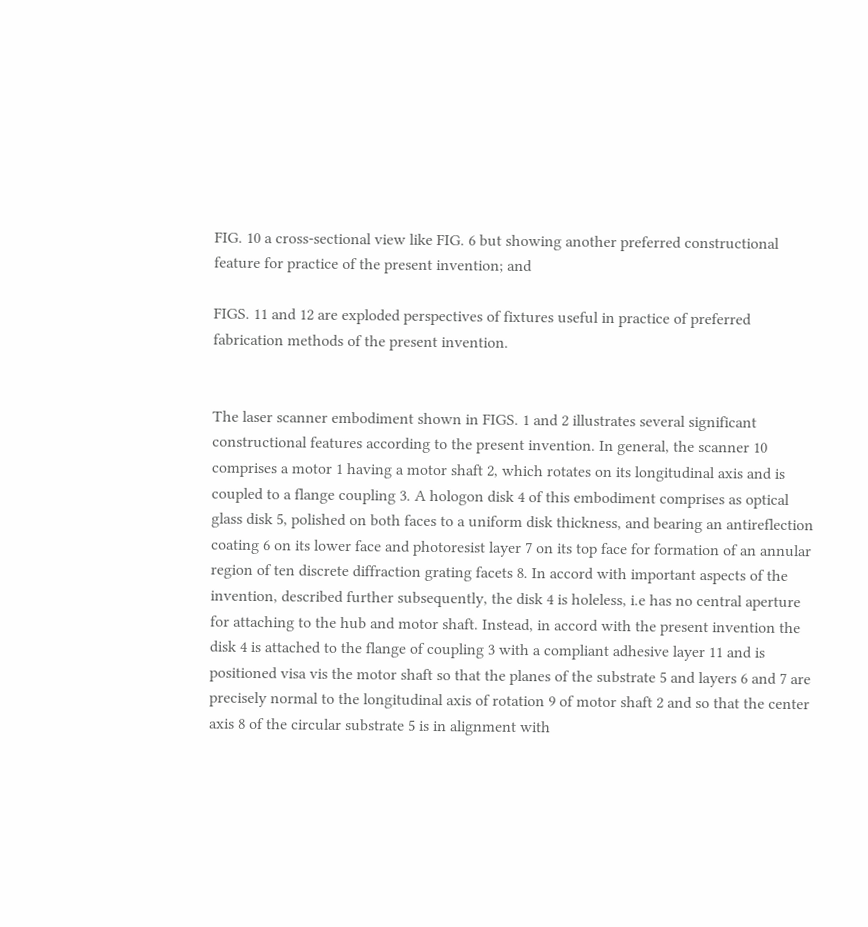FIG. 10 a cross-sectional view like FIG. 6 but showing another preferred constructional feature for practice of the present invention; and

FIGS. 11 and 12 are exploded perspectives of fixtures useful in practice of preferred fabrication methods of the present invention.


The laser scanner embodiment shown in FIGS. 1 and 2 illustrates several significant constructional features according to the present invention. In general, the scanner 10 comprises a motor 1 having a motor shaft 2, which rotates on its longitudinal axis and is coupled to a flange coupling 3. A hologon disk 4 of this embodiment comprises as optical glass disk 5, polished on both faces to a uniform disk thickness, and bearing an antireflection coating 6 on its lower face and photoresist layer 7 on its top face for formation of an annular region of ten discrete diffraction grating facets 8. In accord with important aspects of the invention, described further subsequently, the disk 4 is holeless, i.e has no central aperture for attaching to the hub and motor shaft. Instead, in accord with the present invention the disk 4 is attached to the flange of coupling 3 with a compliant adhesive layer 11 and is positioned visa vis the motor shaft so that the planes of the substrate 5 and layers 6 and 7 are precisely normal to the longitudinal axis of rotation 9 of motor shaft 2 and so that the center axis 8 of the circular substrate 5 is in alignment with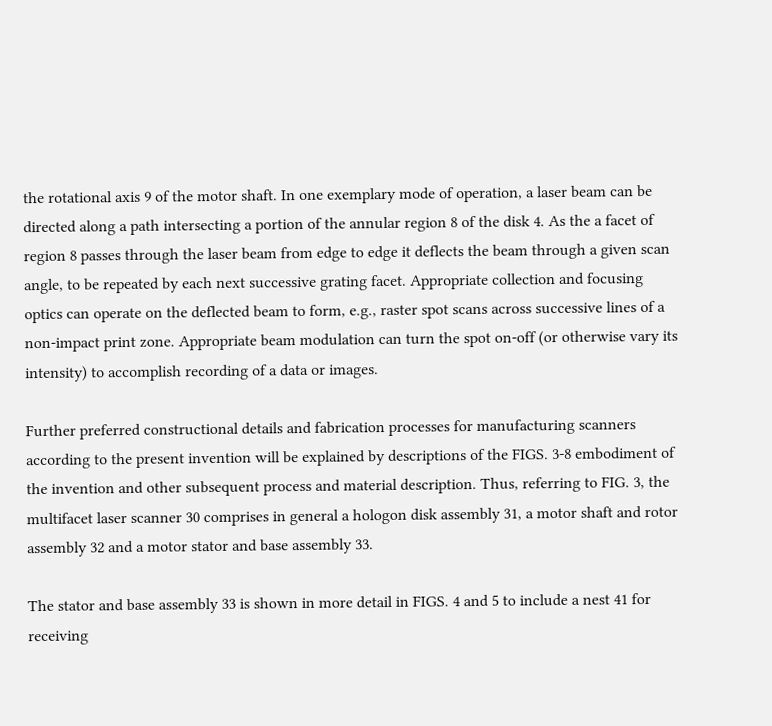the rotational axis 9 of the motor shaft. In one exemplary mode of operation, a laser beam can be directed along a path intersecting a portion of the annular region 8 of the disk 4. As the a facet of region 8 passes through the laser beam from edge to edge it deflects the beam through a given scan angle, to be repeated by each next successive grating facet. Appropriate collection and focusing optics can operate on the deflected beam to form, e.g., raster spot scans across successive lines of a non-impact print zone. Appropriate beam modulation can turn the spot on-off (or otherwise vary its intensity) to accomplish recording of a data or images.

Further preferred constructional details and fabrication processes for manufacturing scanners according to the present invention will be explained by descriptions of the FIGS. 3-8 embodiment of the invention and other subsequent process and material description. Thus, referring to FIG. 3, the multifacet laser scanner 30 comprises in general a hologon disk assembly 31, a motor shaft and rotor assembly 32 and a motor stator and base assembly 33.

The stator and base assembly 33 is shown in more detail in FIGS. 4 and 5 to include a nest 41 for receiving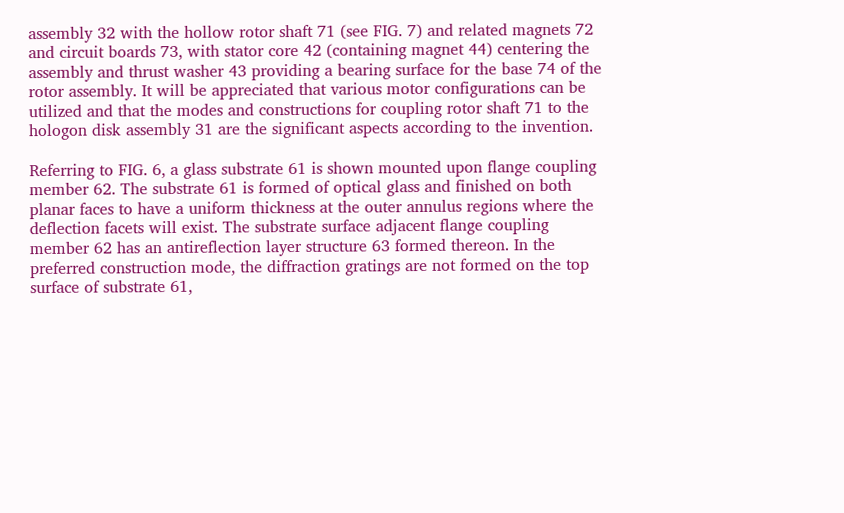assembly 32 with the hollow rotor shaft 71 (see FIG. 7) and related magnets 72 and circuit boards 73, with stator core 42 (containing magnet 44) centering the assembly and thrust washer 43 providing a bearing surface for the base 74 of the rotor assembly. It will be appreciated that various motor configurations can be utilized and that the modes and constructions for coupling rotor shaft 71 to the hologon disk assembly 31 are the significant aspects according to the invention.

Referring to FIG. 6, a glass substrate 61 is shown mounted upon flange coupling member 62. The substrate 61 is formed of optical glass and finished on both planar faces to have a uniform thickness at the outer annulus regions where the deflection facets will exist. The substrate surface adjacent flange coupling member 62 has an antireflection layer structure 63 formed thereon. In the preferred construction mode, the diffraction gratings are not formed on the top surface of substrate 61,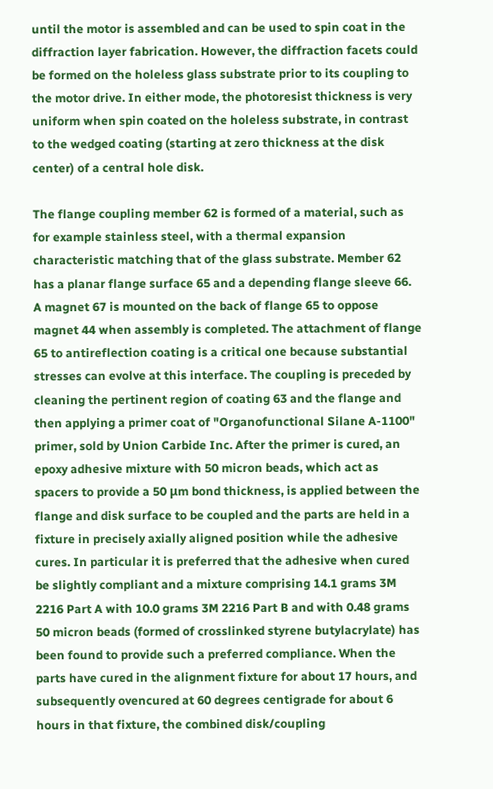until the motor is assembled and can be used to spin coat in the diffraction layer fabrication. However, the diffraction facets could be formed on the holeless glass substrate prior to its coupling to the motor drive. In either mode, the photoresist thickness is very uniform when spin coated on the holeless substrate, in contrast to the wedged coating (starting at zero thickness at the disk center) of a central hole disk.

The flange coupling member 62 is formed of a material, such as for example stainless steel, with a thermal expansion characteristic matching that of the glass substrate. Member 62 has a planar flange surface 65 and a depending flange sleeve 66. A magnet 67 is mounted on the back of flange 65 to oppose magnet 44 when assembly is completed. The attachment of flange 65 to antireflection coating is a critical one because substantial stresses can evolve at this interface. The coupling is preceded by cleaning the pertinent region of coating 63 and the flange and then applying a primer coat of "Organofunctional Silane A-1100" primer, sold by Union Carbide Inc. After the primer is cured, an epoxy adhesive mixture with 50 micron beads, which act as spacers to provide a 50 μm bond thickness, is applied between the flange and disk surface to be coupled and the parts are held in a fixture in precisely axially aligned position while the adhesive cures. In particular it is preferred that the adhesive when cured be slightly compliant and a mixture comprising 14.1 grams 3M 2216 Part A with 10.0 grams 3M 2216 Part B and with 0.48 grams 50 micron beads (formed of crosslinked styrene butylacrylate) has been found to provide such a preferred compliance. When the parts have cured in the alignment fixture for about 17 hours, and subsequently ovencured at 60 degrees centigrade for about 6 hours in that fixture, the combined disk/coupling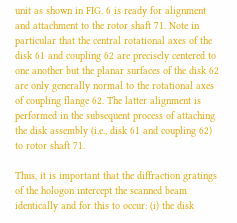unit as shown in FIG. 6 is ready for alignment and attachment to the rotor shaft 71. Note in particular that the central rotational axes of the disk 61 and coupling 62 are precisely centered to one another but the planar surfaces of the disk 62 are only generally normal to the rotational axes of coupling flange 62. The latter alignment is performed in the subsequent process of attaching the disk assembly (i.e., disk 61 and coupling 62) to rotor shaft 71.

Thus, it is important that the diffraction gratings of the hologon intercept the scanned beam identically and for this to occur: (i) the disk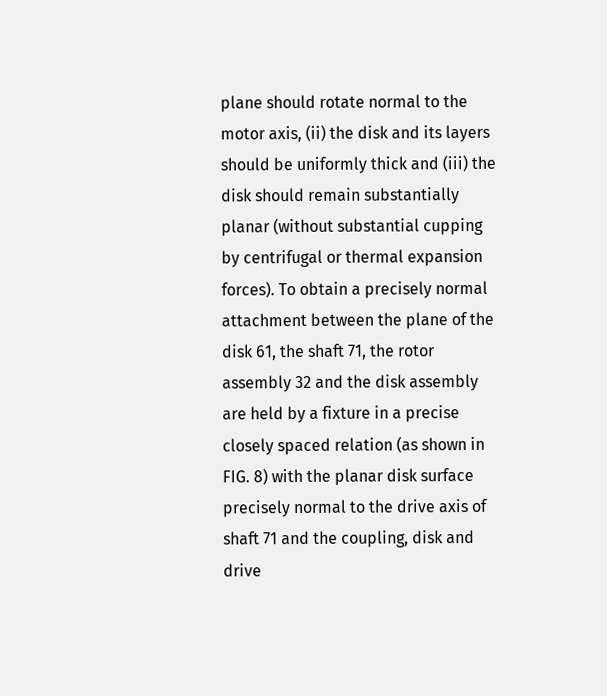plane should rotate normal to the motor axis, (ii) the disk and its layers should be uniformly thick and (iii) the disk should remain substantially planar (without substantial cupping by centrifugal or thermal expansion forces). To obtain a precisely normal attachment between the plane of the disk 61, the shaft 71, the rotor assembly 32 and the disk assembly are held by a fixture in a precise closely spaced relation (as shown in FIG. 8) with the planar disk surface precisely normal to the drive axis of shaft 71 and the coupling, disk and drive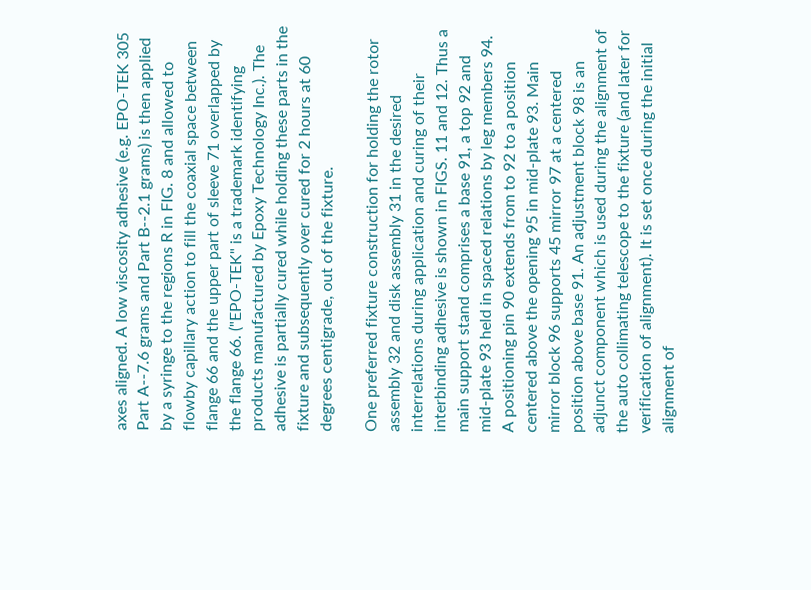axes aligned. A low viscosity adhesive (e.g. EPO-TEK 305 Part A--7.6 grams and Part B--2.1 grams) is then applied by a syringe to the regions R in FIG. 8 and allowed to flowby capillary action to fill the coaxial space between flange 66 and the upper part of sleeve 71 overlapped by the flange 66. ("EPO-TEK" is a trademark identifying products manufactured by Epoxy Technology Inc.). The adhesive is partially cured while holding these parts in the fixture and subsequently over cured for 2 hours at 60 degrees centigrade, out of the fixture.

One preferred fixture construction for holding the rotor assembly 32 and disk assembly 31 in the desired interrelations during application and curing of their interbinding adhesive is shown in FIGS. 11 and 12. Thus a main support stand comprises a base 91, a top 92 and mid-plate 93 held in spaced relations by leg members 94. A positioning pin 90 extends from to 92 to a position centered above the opening 95 in mid-plate 93. Main mirror block 96 supports 45 mirror 97 at a centered position above base 91. An adjustment block 98 is an adjunct component which is used during the alignment of the auto collimating telescope to the fixture (and later for verification of alignment). It is set once during the initial alignment of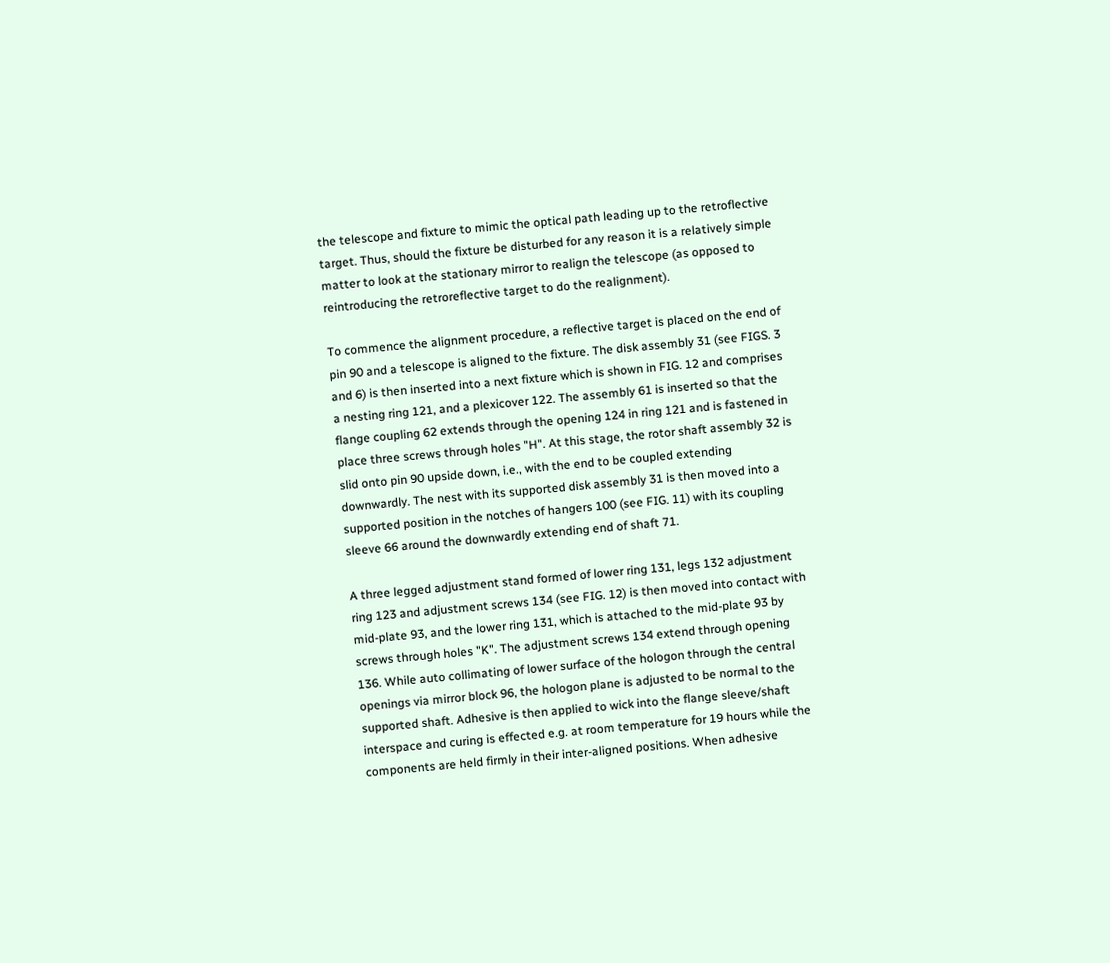the telescope and fixture to mimic the optical path leading up to the retroflective target. Thus, should the fixture be disturbed for any reason it is a relatively simple matter to look at the stationary mirror to realign the telescope (as opposed to reintroducing the retroreflective target to do the realignment).

To commence the alignment procedure, a reflective target is placed on the end of pin 90 and a telescope is aligned to the fixture. The disk assembly 31 (see FIGS. 3 and 6) is then inserted into a next fixture which is shown in FIG. 12 and comprises a nesting ring 121, and a plexicover 122. The assembly 61 is inserted so that the flange coupling 62 extends through the opening 124 in ring 121 and is fastened in place three screws through holes "H". At this stage, the rotor shaft assembly 32 is slid onto pin 90 upside down, i.e., with the end to be coupled extending downwardly. The nest with its supported disk assembly 31 is then moved into a supported position in the notches of hangers 100 (see FIG. 11) with its coupling sleeve 66 around the downwardly extending end of shaft 71.

A three legged adjustment stand formed of lower ring 131, legs 132 adjustment ring 123 and adjustment screws 134 (see FIG. 12) is then moved into contact with mid-plate 93, and the lower ring 131, which is attached to the mid-plate 93 by screws through holes "K". The adjustment screws 134 extend through opening 136. While auto collimating of lower surface of the hologon through the central openings via mirror block 96, the hologon plane is adjusted to be normal to the supported shaft. Adhesive is then applied to wick into the flange sleeve/shaft interspace and curing is effected e.g. at room temperature for 19 hours while the components are held firmly in their inter-aligned positions. When adhesive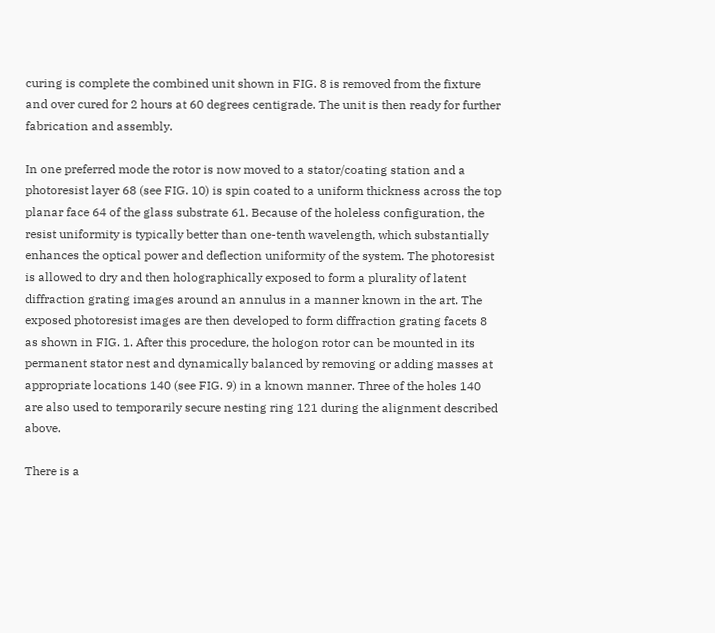curing is complete the combined unit shown in FIG. 8 is removed from the fixture and over cured for 2 hours at 60 degrees centigrade. The unit is then ready for further fabrication and assembly.

In one preferred mode the rotor is now moved to a stator/coating station and a photoresist layer 68 (see FIG. 10) is spin coated to a uniform thickness across the top planar face 64 of the glass substrate 61. Because of the holeless configuration, the resist uniformity is typically better than one-tenth wavelength, which substantially enhances the optical power and deflection uniformity of the system. The photoresist is allowed to dry and then holographically exposed to form a plurality of latent diffraction grating images around an annulus in a manner known in the art. The exposed photoresist images are then developed to form diffraction grating facets 8 as shown in FIG. 1. After this procedure, the hologon rotor can be mounted in its permanent stator nest and dynamically balanced by removing or adding masses at appropriate locations 140 (see FIG. 9) in a known manner. Three of the holes 140 are also used to temporarily secure nesting ring 121 during the alignment described above.

There is a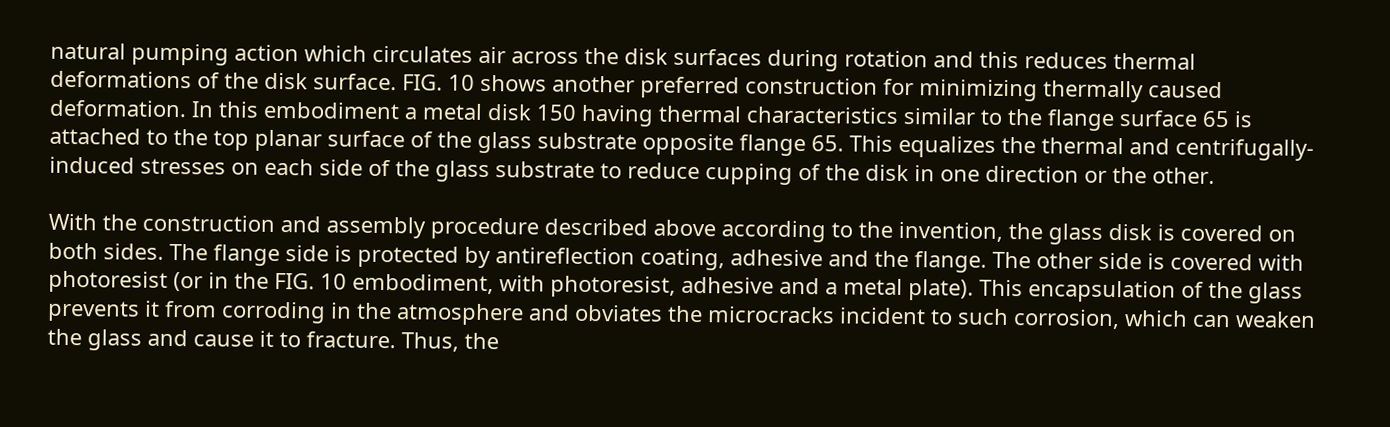natural pumping action which circulates air across the disk surfaces during rotation and this reduces thermal deformations of the disk surface. FIG. 10 shows another preferred construction for minimizing thermally caused deformation. In this embodiment a metal disk 150 having thermal characteristics similar to the flange surface 65 is attached to the top planar surface of the glass substrate opposite flange 65. This equalizes the thermal and centrifugally-induced stresses on each side of the glass substrate to reduce cupping of the disk in one direction or the other.

With the construction and assembly procedure described above according to the invention, the glass disk is covered on both sides. The flange side is protected by antireflection coating, adhesive and the flange. The other side is covered with photoresist (or in the FIG. 10 embodiment, with photoresist, adhesive and a metal plate). This encapsulation of the glass prevents it from corroding in the atmosphere and obviates the microcracks incident to such corrosion, which can weaken the glass and cause it to fracture. Thus, the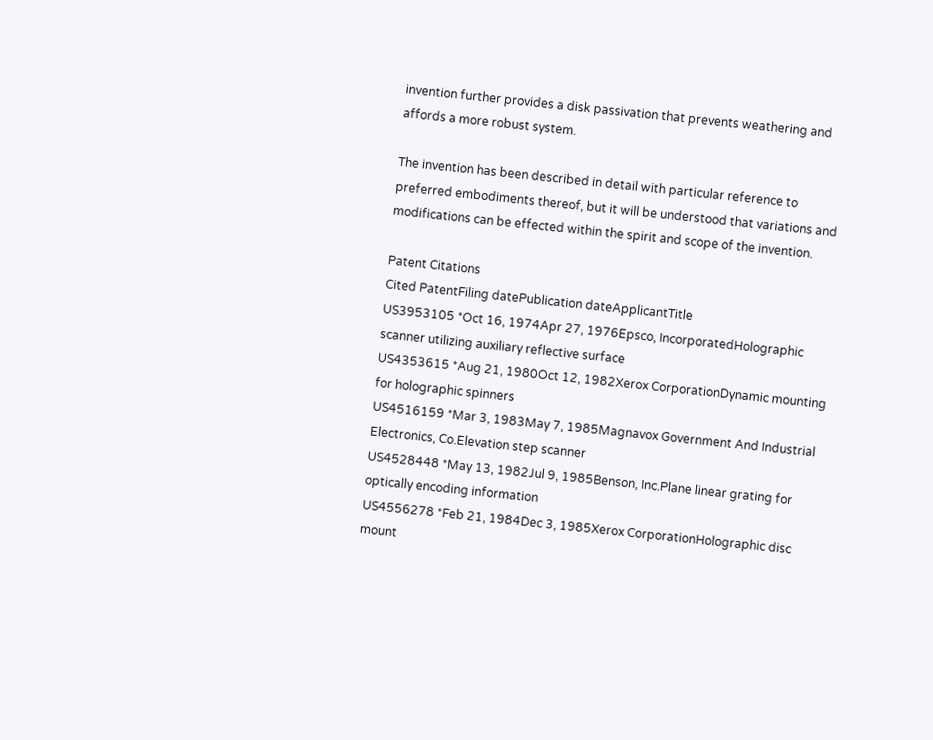invention further provides a disk passivation that prevents weathering and affords a more robust system.

The invention has been described in detail with particular reference to preferred embodiments thereof, but it will be understood that variations and modifications can be effected within the spirit and scope of the invention.

Patent Citations
Cited PatentFiling datePublication dateApplicantTitle
US3953105 *Oct 16, 1974Apr 27, 1976Epsco, IncorporatedHolographic scanner utilizing auxiliary reflective surface
US4353615 *Aug 21, 1980Oct 12, 1982Xerox CorporationDynamic mounting for holographic spinners
US4516159 *Mar 3, 1983May 7, 1985Magnavox Government And Industrial Electronics, Co.Elevation step scanner
US4528448 *May 13, 1982Jul 9, 1985Benson, Inc.Plane linear grating for optically encoding information
US4556278 *Feb 21, 1984Dec 3, 1985Xerox CorporationHolographic disc mount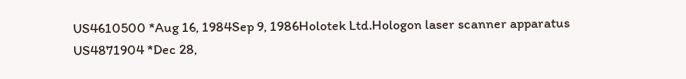US4610500 *Aug 16, 1984Sep 9, 1986Holotek Ltd.Hologon laser scanner apparatus
US4871904 *Dec 28,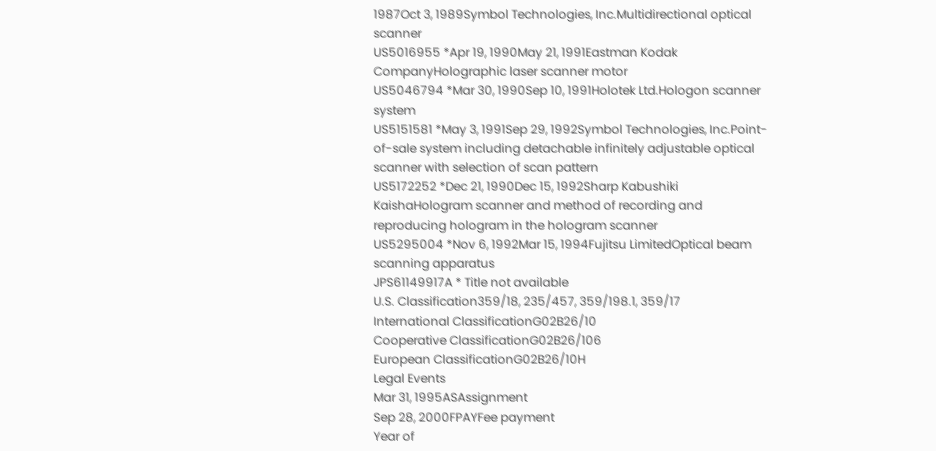1987Oct 3, 1989Symbol Technologies, Inc.Multidirectional optical scanner
US5016955 *Apr 19, 1990May 21, 1991Eastman Kodak CompanyHolographic laser scanner motor
US5046794 *Mar 30, 1990Sep 10, 1991Holotek Ltd.Hologon scanner system
US5151581 *May 3, 1991Sep 29, 1992Symbol Technologies, Inc.Point-of-sale system including detachable infinitely adjustable optical scanner with selection of scan pattern
US5172252 *Dec 21, 1990Dec 15, 1992Sharp Kabushiki KaishaHologram scanner and method of recording and reproducing hologram in the hologram scanner
US5295004 *Nov 6, 1992Mar 15, 1994Fujitsu LimitedOptical beam scanning apparatus
JPS61149917A * Title not available
U.S. Classification359/18, 235/457, 359/198.1, 359/17
International ClassificationG02B26/10
Cooperative ClassificationG02B26/106
European ClassificationG02B26/10H
Legal Events
Mar 31, 1995ASAssignment
Sep 28, 2000FPAYFee payment
Year of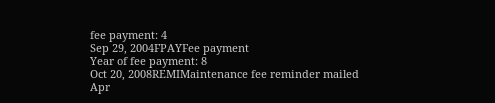fee payment: 4
Sep 29, 2004FPAYFee payment
Year of fee payment: 8
Oct 20, 2008REMIMaintenance fee reminder mailed
Apr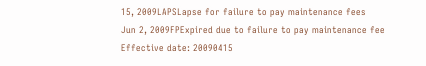15, 2009LAPSLapse for failure to pay maintenance fees
Jun 2, 2009FPExpired due to failure to pay maintenance fee
Effective date: 20090415